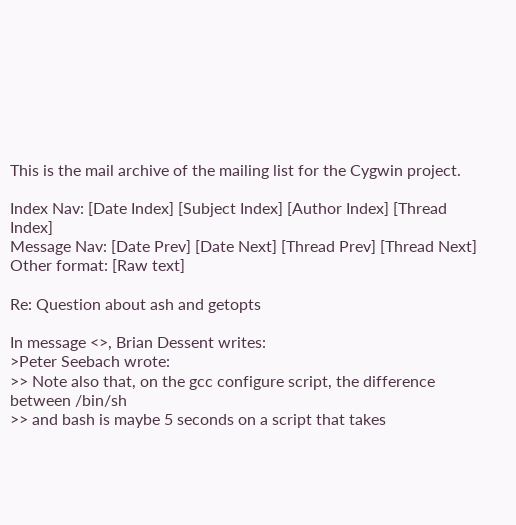This is the mail archive of the mailing list for the Cygwin project.

Index Nav: [Date Index] [Subject Index] [Author Index] [Thread Index]
Message Nav: [Date Prev] [Date Next] [Thread Prev] [Thread Next]
Other format: [Raw text]

Re: Question about ash and getopts

In message <>, Brian Dessent writes:
>Peter Seebach wrote:
>> Note also that, on the gcc configure script, the difference between /bin/sh
>> and bash is maybe 5 seconds on a script that takes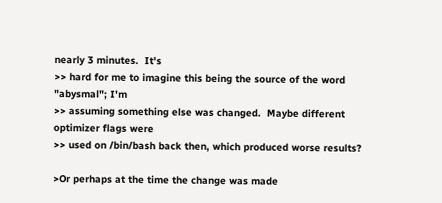nearly 3 minutes.  It's
>> hard for me to imagine this being the source of the word "abysmal"; I'm
>> assuming something else was changed.  Maybe different optimizer flags were
>> used on /bin/bash back then, which produced worse results?

>Or perhaps at the time the change was made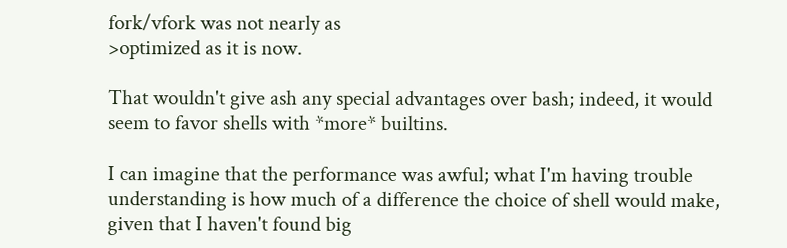fork/vfork was not nearly as
>optimized as it is now.

That wouldn't give ash any special advantages over bash; indeed, it would
seem to favor shells with *more* builtins.

I can imagine that the performance was awful; what I'm having trouble
understanding is how much of a difference the choice of shell would make,
given that I haven't found big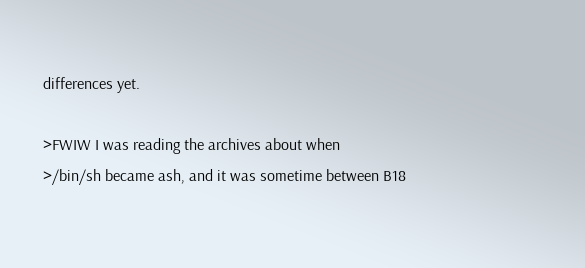differences yet.

>FWIW I was reading the archives about when
>/bin/sh became ash, and it was sometime between B18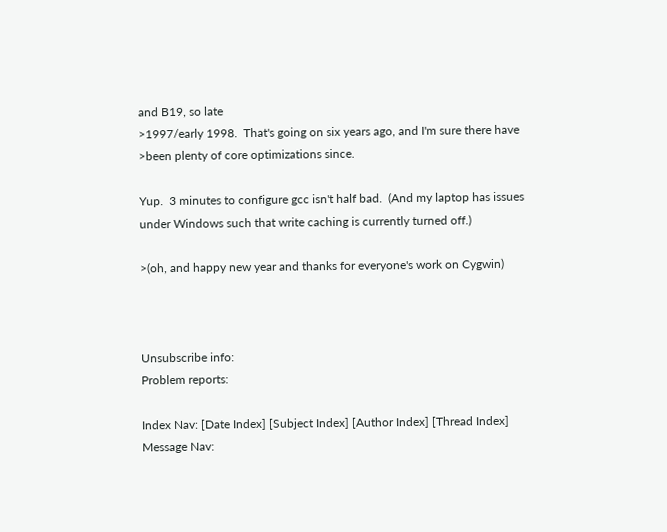and B19, so late
>1997/early 1998.  That's going on six years ago, and I'm sure there have
>been plenty of core optimizations since.

Yup.  3 minutes to configure gcc isn't half bad.  (And my laptop has issues
under Windows such that write caching is currently turned off.)

>(oh, and happy new year and thanks for everyone's work on Cygwin)



Unsubscribe info:
Problem reports:

Index Nav: [Date Index] [Subject Index] [Author Index] [Thread Index]
Message Nav: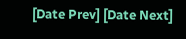[Date Prev] [Date Next]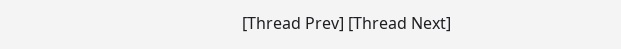[Thread Prev] [Thread Next]